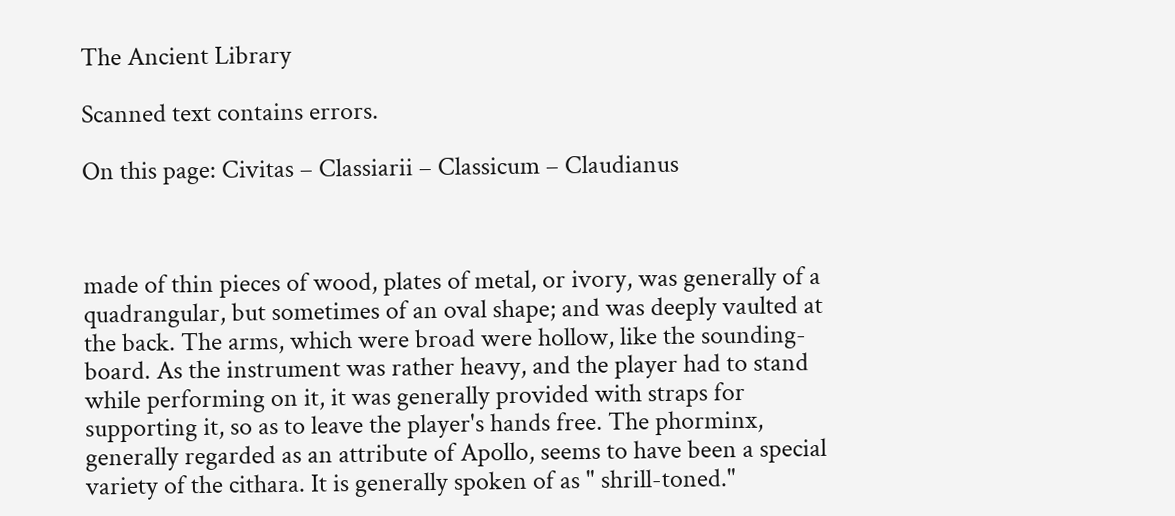The Ancient Library

Scanned text contains errors.

On this page: Civitas – Classiarii – Classicum – Claudianus



made of thin pieces of wood, plates of metal, or ivory, was generally of a quadrangular, but sometimes of an oval shape; and was deeply vaulted at the back. The arms, which were broad were hollow, like the sounding-board. As the instrument was rather heavy, and the player had to stand while performing on it, it was generally provided with straps for supporting it, so as to leave the player's hands free. The phorminx, generally regarded as an attribute of Apollo, seems to have been a special variety of the cithara. It is generally spoken of as " shrill-toned."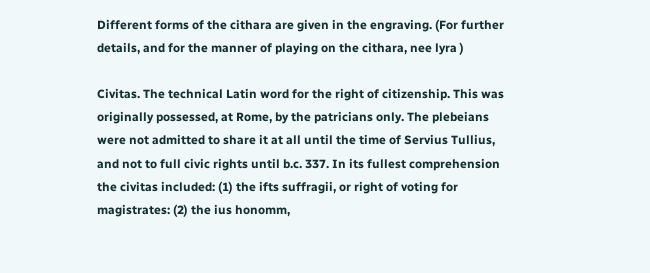Different forms of the cithara are given in the engraving. (For further details, and for the manner of playing on the cithara, nee lyra )

Civitas. The technical Latin word for the right of citizenship. This was originally possessed, at Rome, by the patricians only. The plebeians were not admitted to share it at all until the time of Servius Tullius, and not to full civic rights until b.c. 337. In its fullest comprehension the civitas included: (1) the ifts suffragii, or right of voting for magistrates: (2) the ius honomm,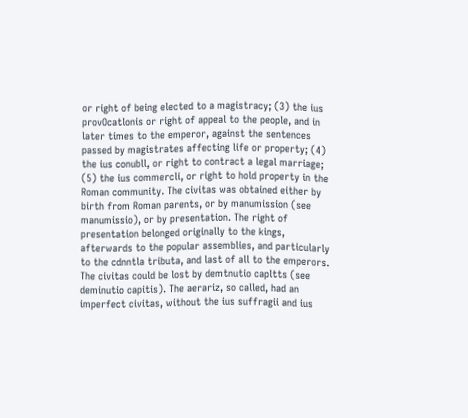or right of being elected to a magistracy; (3) the ius provOcatlonis or right of appeal to the people, and in later times to the emperor, against the sentences passed by magistrates affecting life or property; (4) the ius conubll, or right to contract a legal marriage; (5) the ius commercli, or right to hold property in the Roman community. The civitas was obtained either by birth from Roman parents, or by manumission (see manumissio), or by presentation. The right of presentation belonged originally to the kings, afterwards to the popular assemblies, and particularly to the cdnntla tributa, and last of all to the emperors. The civitas could be lost by demtnutio capltts (see deminutio capitis). The aerariz, so called, had an imperfect civitas, without the ius suffragii and ius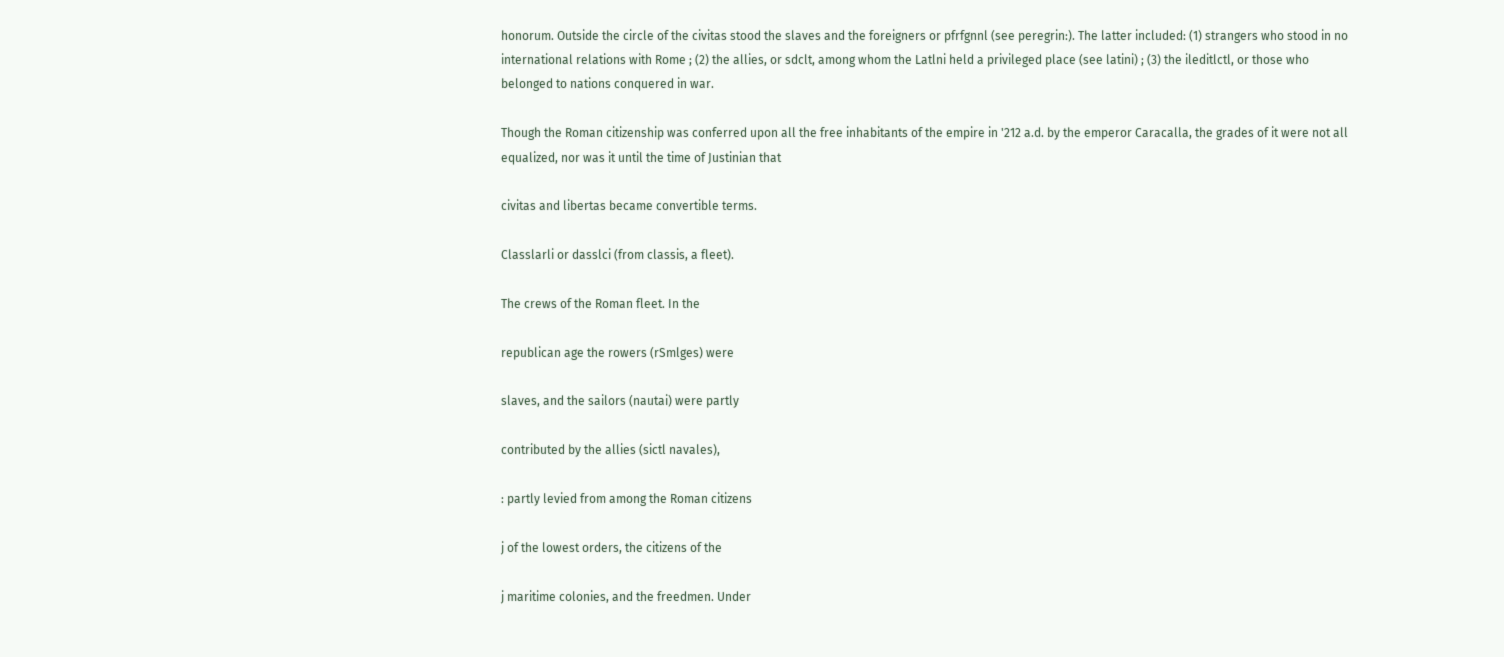honorum. Outside the circle of the civitas stood the slaves and the foreigners or pfrfgnnl (see peregrin:). The latter included: (1) strangers who stood in no international relations with Rome ; (2) the allies, or sdclt, among whom the Latlni held a privileged place (see latini) ; (3) the ileditlctl, or those who belonged to nations conquered in war.

Though the Roman citizenship was conferred upon all the free inhabitants of the empire in '212 a.d. by the emperor Caracalla, the grades of it were not all equalized, nor was it until the time of Justinian that

civitas and libertas became convertible terms.

Classlarli or dasslci (from classis, a fleet).

The crews of the Roman fleet. In the

republican age the rowers (rSmlges) were

slaves, and the sailors (nautai) were partly

contributed by the allies (sictl navales),

: partly levied from among the Roman citizens

j of the lowest orders, the citizens of the

j maritime colonies, and the freedmen. Under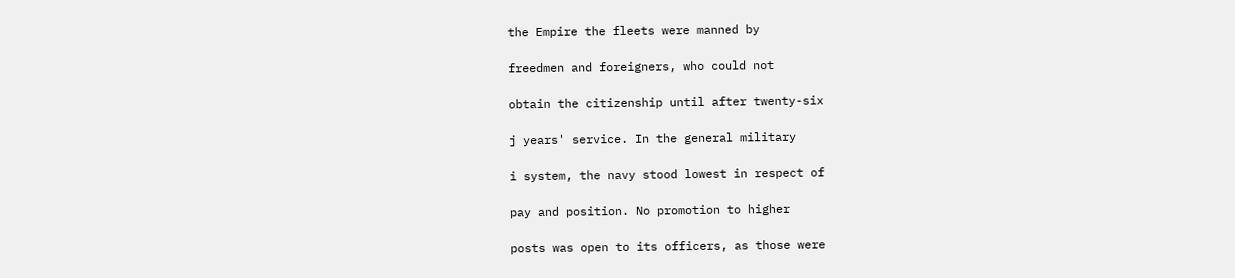the Empire the fleets were manned by

freedmen and foreigners, who could not

obtain the citizenship until after twenty-six

j years' service. In the general military

i system, the navy stood lowest in respect of

pay and position. No promotion to higher

posts was open to its officers, as those were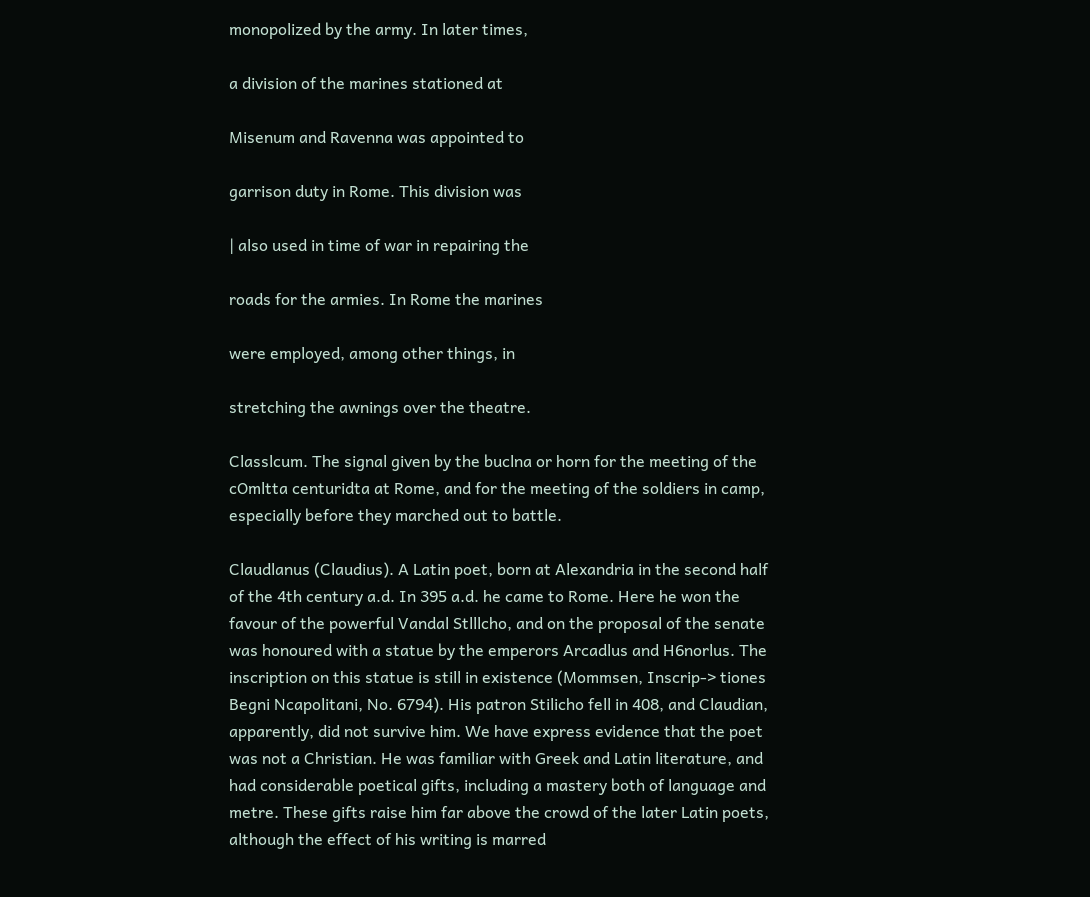monopolized by the army. In later times,

a division of the marines stationed at

Misenum and Ravenna was appointed to

garrison duty in Rome. This division was

| also used in time of war in repairing the

roads for the armies. In Rome the marines

were employed, among other things, in

stretching the awnings over the theatre.

Classlcum. The signal given by the buclna or horn for the meeting of the cOmltta centuridta at Rome, and for the meeting of the soldiers in camp, especially before they marched out to battle.

Claudlanus (Claudius). A Latin poet, born at Alexandria in the second half of the 4th century a.d. In 395 a.d. he came to Rome. Here he won the favour of the powerful Vandal Stlllcho, and on the proposal of the senate was honoured with a statue by the emperors Arcadlus and H6norlus. The inscription on this statue is still in existence (Mommsen, Inscrip-> tiones Begni Ncapolitani, No. 6794). His patron Stilicho fell in 408, and Claudian, apparently, did not survive him. We have express evidence that the poet was not a Christian. He was familiar with Greek and Latin literature, and had considerable poetical gifts, including a mastery both of language and metre. These gifts raise him far above the crowd of the later Latin poets, although the effect of his writing is marred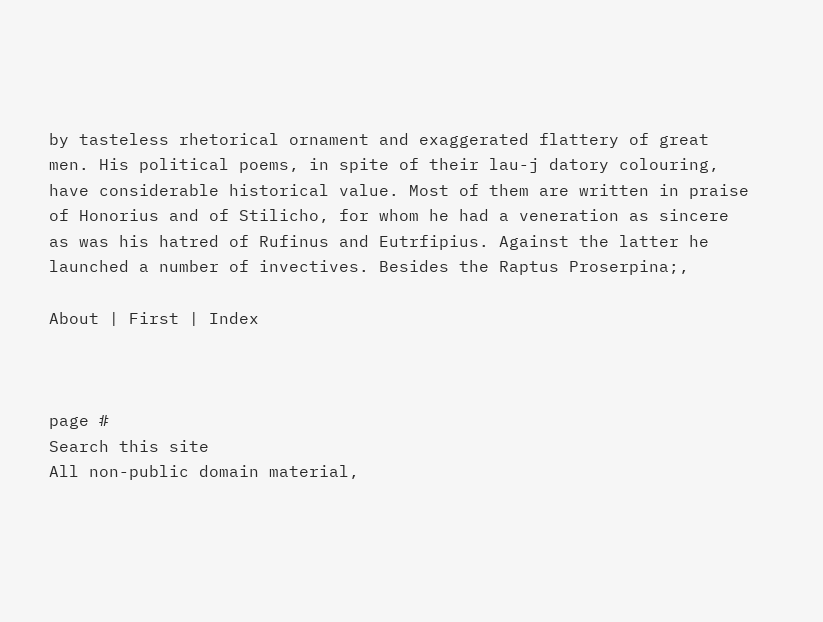by tasteless rhetorical ornament and exaggerated flattery of great men. His political poems, in spite of their lau-j datory colouring, have considerable historical value. Most of them are written in praise of Honorius and of Stilicho, for whom he had a veneration as sincere as was his hatred of Rufinus and Eutrfipius. Against the latter he launched a number of invectives. Besides the Raptus Proserpina;,

About | First | Index



page #
Search this site
All non-public domain material,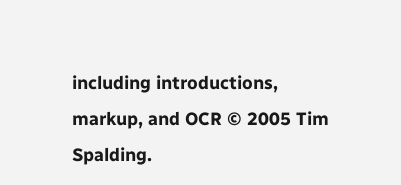including introductions, markup, and OCR © 2005 Tim Spalding.